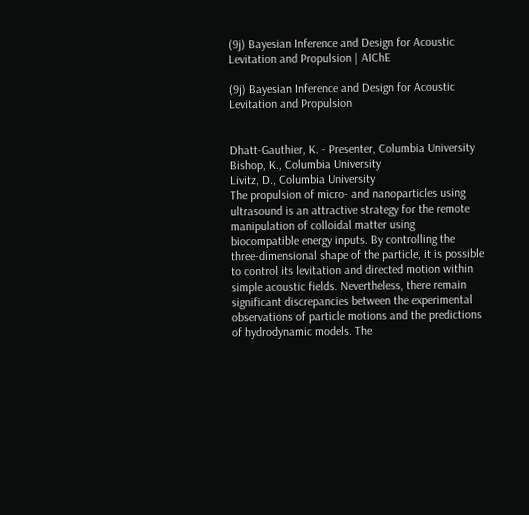(9j) Bayesian Inference and Design for Acoustic Levitation and Propulsion | AIChE

(9j) Bayesian Inference and Design for Acoustic Levitation and Propulsion


Dhatt-Gauthier, K. - Presenter, Columbia University
Bishop, K., Columbia University
Livitz, D., Columbia University
The propulsion of micro- and nanoparticles using ultrasound is an attractive strategy for the remote manipulation of colloidal matter using biocompatible energy inputs. By controlling the three-dimensional shape of the particle, it is possible to control its levitation and directed motion within simple acoustic fields. Nevertheless, there remain significant discrepancies between the experimental observations of particle motions and the predictions of hydrodynamic models. The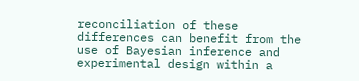reconciliation of these differences can benefit from the use of Bayesian inference and experimental design within a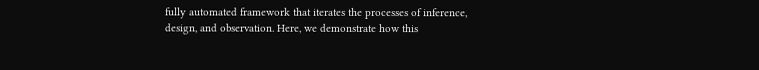fully automated framework that iterates the processes of inference, design, and observation. Here, we demonstrate how this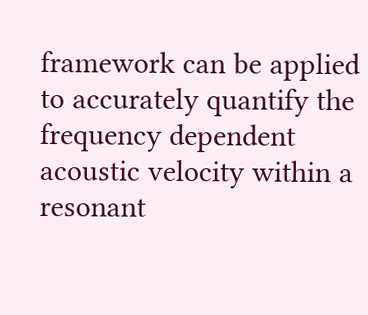framework can be applied to accurately quantify the frequency dependent acoustic velocity within a resonant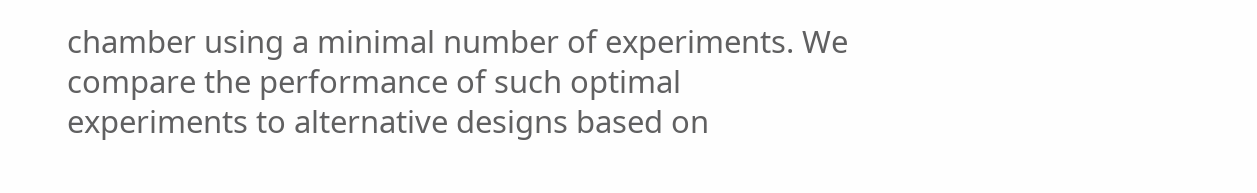chamber using a minimal number of experiments. We compare the performance of such optimal experiments to alternative designs based on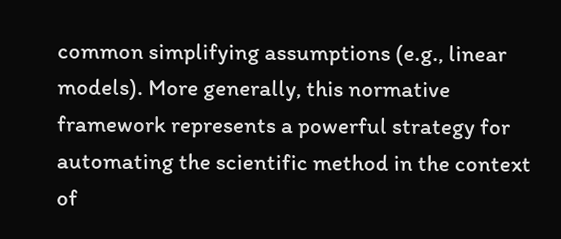common simplifying assumptions (e.g., linear models). More generally, this normative framework represents a powerful strategy for automating the scientific method in the context of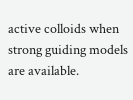active colloids when strong guiding models are available.